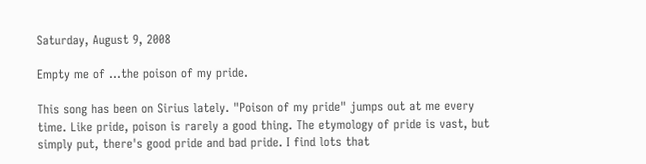Saturday, August 9, 2008

Empty me of ...the poison of my pride.

This song has been on Sirius lately. "Poison of my pride" jumps out at me every time. Like pride, poison is rarely a good thing. The etymology of pride is vast, but simply put, there's good pride and bad pride. I find lots that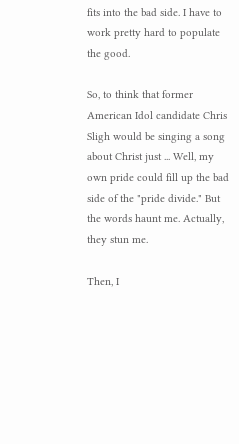fits into the bad side. I have to work pretty hard to populate the good.

So, to think that former American Idol candidate Chris Sligh would be singing a song about Christ just ... Well, my own pride could fill up the bad side of the "pride divide." But the words haunt me. Actually, they stun me.

Then, I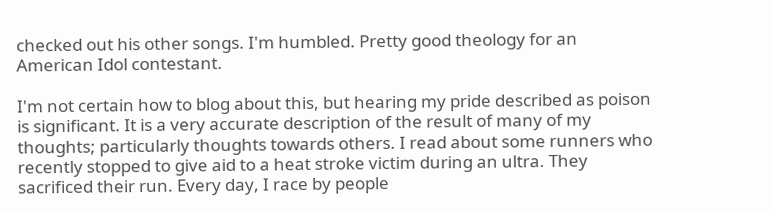checked out his other songs. I'm humbled. Pretty good theology for an American Idol contestant.

I'm not certain how to blog about this, but hearing my pride described as poison is significant. It is a very accurate description of the result of many of my thoughts; particularly thoughts towards others. I read about some runners who recently stopped to give aid to a heat stroke victim during an ultra. They sacrificed their run. Every day, I race by people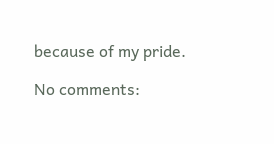because of my pride.

No comments: